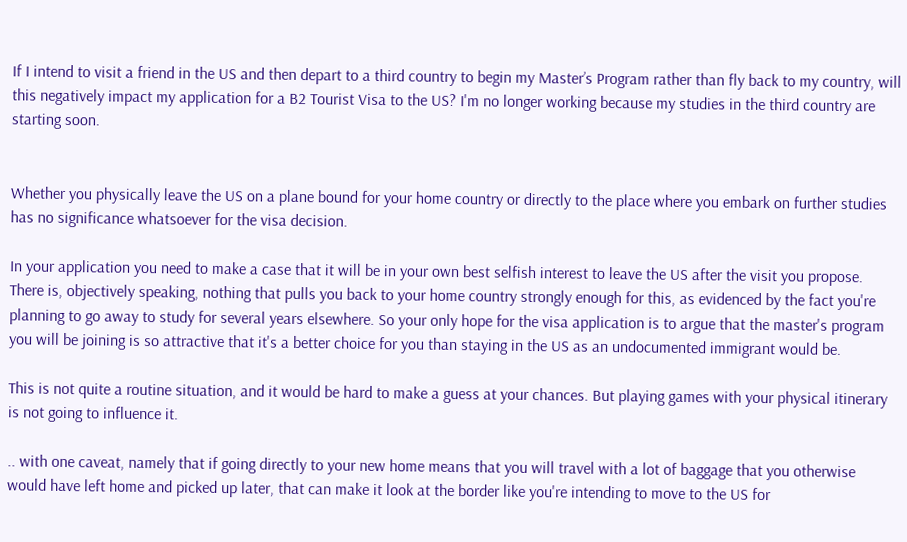If I intend to visit a friend in the US and then depart to a third country to begin my Master’s Program rather than fly back to my country, will this negatively impact my application for a B2 Tourist Visa to the US? I'm no longer working because my studies in the third country are starting soon.


Whether you physically leave the US on a plane bound for your home country or directly to the place where you embark on further studies has no significance whatsoever for the visa decision.

In your application you need to make a case that it will be in your own best selfish interest to leave the US after the visit you propose. There is, objectively speaking, nothing that pulls you back to your home country strongly enough for this, as evidenced by the fact you're planning to go away to study for several years elsewhere. So your only hope for the visa application is to argue that the master's program you will be joining is so attractive that it's a better choice for you than staying in the US as an undocumented immigrant would be.

This is not quite a routine situation, and it would be hard to make a guess at your chances. But playing games with your physical itinerary is not going to influence it.

.. with one caveat, namely that if going directly to your new home means that you will travel with a lot of baggage that you otherwise would have left home and picked up later, that can make it look at the border like you're intending to move to the US for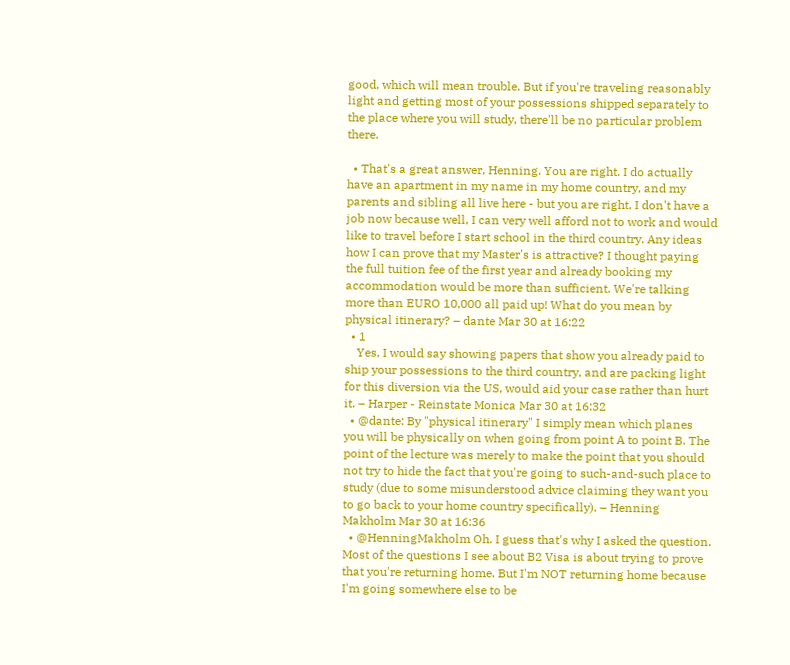good, which will mean trouble. But if you're traveling reasonably light and getting most of your possessions shipped separately to the place where you will study, there'll be no particular problem there.

  • That's a great answer, Henning. You are right. I do actually have an apartment in my name in my home country, and my parents and sibling all live here - but you are right, I don't have a job now because well, I can very well afford not to work and would like to travel before I start school in the third country. Any ideas how I can prove that my Master's is attractive? I thought paying the full tuition fee of the first year and already booking my accommodation would be more than sufficient. We're talking more than EURO 10,000 all paid up! What do you mean by physical itinerary? – dante Mar 30 at 16:22
  • 1
    Yes, I would say showing papers that show you already paid to ship your possessions to the third country, and are packing light for this diversion via the US, would aid your case rather than hurt it. – Harper - Reinstate Monica Mar 30 at 16:32
  • @dante: By "physical itinerary" I simply mean which planes you will be physically on when going from point A to point B. The point of the lecture was merely to make the point that you should not try to hide the fact that you're going to such-and-such place to study (due to some misunderstood advice claiming they want you to go back to your home country specifically). – Henning Makholm Mar 30 at 16:36
  • @HenningMakholm Oh. I guess that's why I asked the question. Most of the questions I see about B2 Visa is about trying to prove that you're returning home. But I'm NOT returning home because I'm going somewhere else to be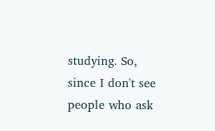studying. So, since I don't see people who ask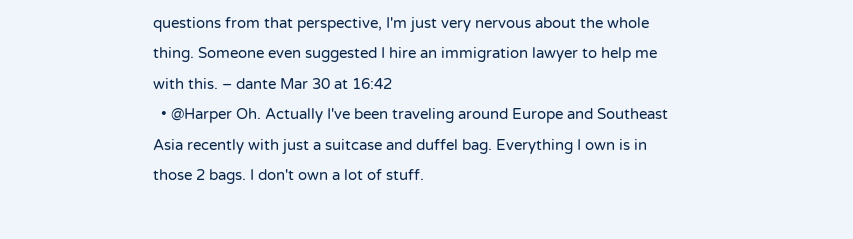questions from that perspective, I'm just very nervous about the whole thing. Someone even suggested I hire an immigration lawyer to help me with this. – dante Mar 30 at 16:42
  • @Harper Oh. Actually I've been traveling around Europe and Southeast Asia recently with just a suitcase and duffel bag. Everything I own is in those 2 bags. I don't own a lot of stuff.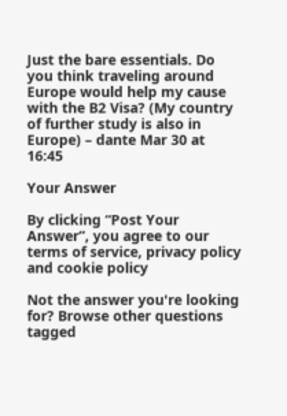Just the bare essentials. Do you think traveling around Europe would help my cause with the B2 Visa? (My country of further study is also in Europe) – dante Mar 30 at 16:45

Your Answer

By clicking “Post Your Answer”, you agree to our terms of service, privacy policy and cookie policy

Not the answer you're looking for? Browse other questions tagged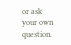or ask your own question.